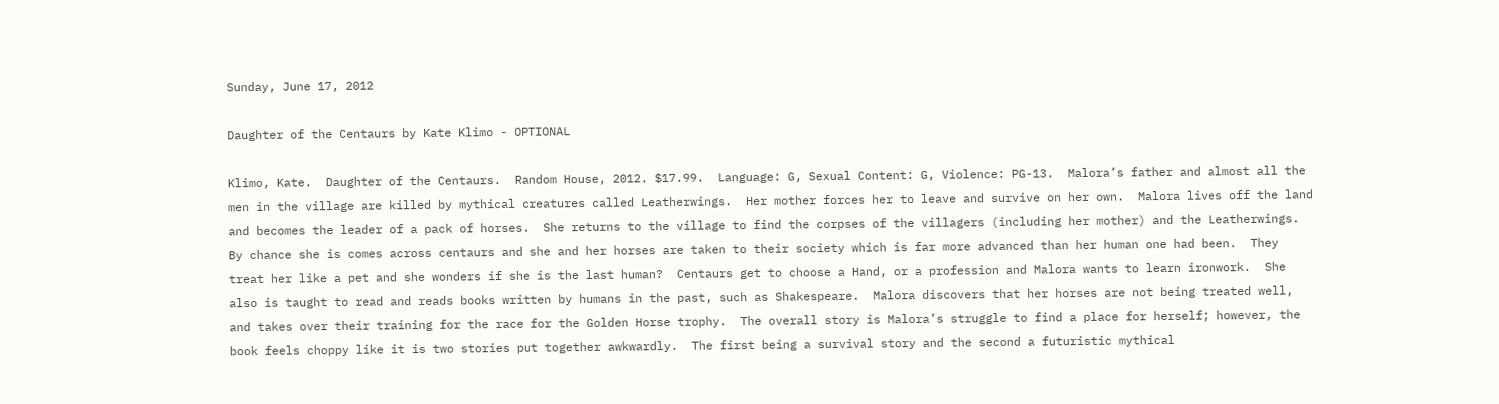Sunday, June 17, 2012

Daughter of the Centaurs by Kate Klimo - OPTIONAL

Klimo, Kate.  Daughter of the Centaurs.  Random House, 2012. $17.99.  Language: G, Sexual Content: G, Violence: PG-13.  Malora’s father and almost all the men in the village are killed by mythical creatures called Leatherwings.  Her mother forces her to leave and survive on her own.  Malora lives off the land and becomes the leader of a pack of horses.  She returns to the village to find the corpses of the villagers (including her mother) and the Leatherwings.  By chance she is comes across centaurs and she and her horses are taken to their society which is far more advanced than her human one had been.  They treat her like a pet and she wonders if she is the last human?  Centaurs get to choose a Hand, or a profession and Malora wants to learn ironwork.  She also is taught to read and reads books written by humans in the past, such as Shakespeare.  Malora discovers that her horses are not being treated well, and takes over their training for the race for the Golden Horse trophy.  The overall story is Malora’s struggle to find a place for herself; however, the book feels choppy like it is two stories put together awkwardly.  The first being a survival story and the second a futuristic mythical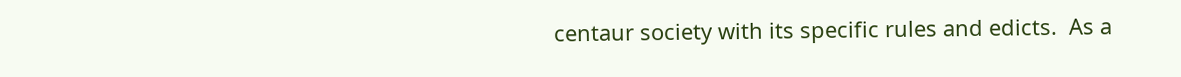centaur society with its specific rules and edicts.  As a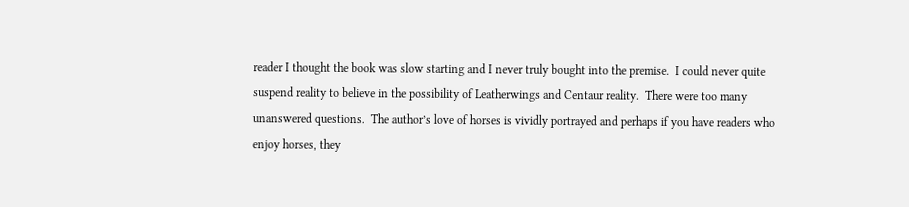reader I thought the book was slow starting and I never truly bought into the premise.  I could never quite suspend reality to believe in the possibility of Leatherwings and Centaur reality.  There were too many unanswered questions.  The author’s love of horses is vividly portrayed and perhaps if you have readers who enjoy horses, they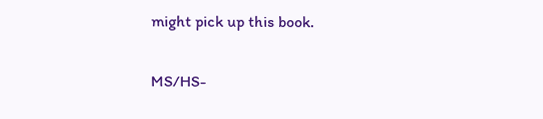might pick up this book.

MS/HS-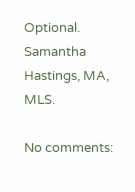Optional.  Samantha Hastings, MA, MLS.

No comments: